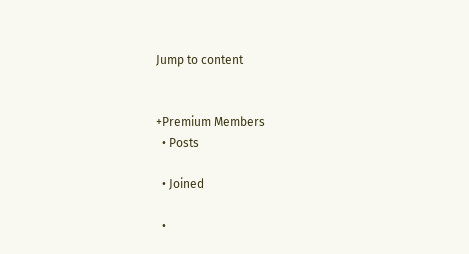Jump to content


+Premium Members
  • Posts

  • Joined

  •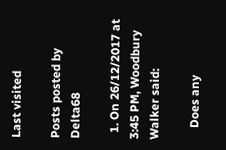Last visited

Posts posted by Delta68

  1. On 26/12/2017 at 3:45 PM, Woodbury Walker said:

    Does any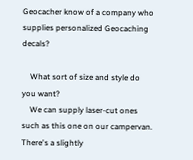Geocacher know of a company who supplies personalized Geocaching decals?

    What sort of size and style do you want?
    We can supply laser-cut ones such as this one on our campervan. There's a slightly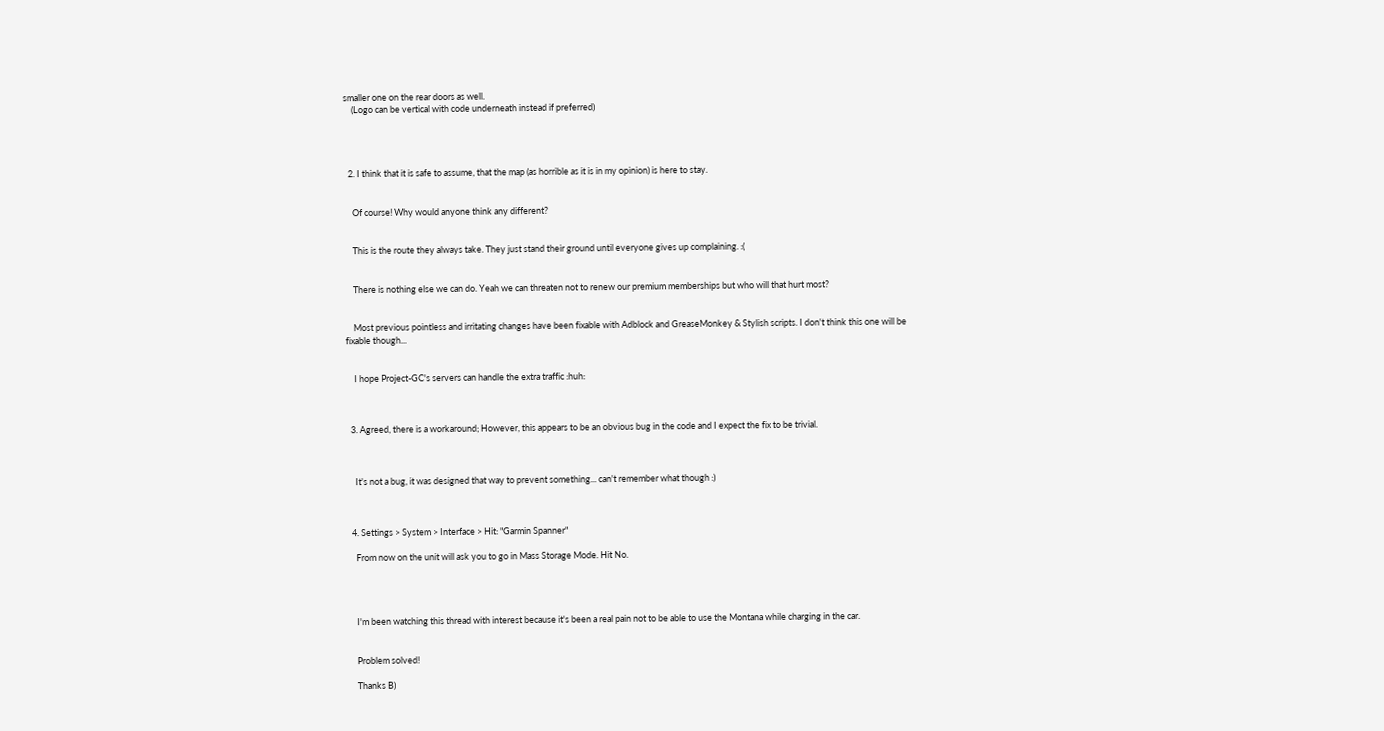smaller one on the rear doors as well.
    (Logo can be vertical with code underneath instead if preferred)




  2. I think that it is safe to assume, that the map (as horrible as it is in my opinion) is here to stay.


    Of course! Why would anyone think any different?


    This is the route they always take. They just stand their ground until everyone gives up complaining. :(


    There is nothing else we can do. Yeah we can threaten not to renew our premium memberships but who will that hurt most?


    Most previous pointless and irritating changes have been fixable with Adblock and GreaseMonkey & Stylish scripts. I don't think this one will be fixable though...


    I hope Project-GC's servers can handle the extra traffic :huh:



  3. Agreed, there is a workaround; However, this appears to be an obvious bug in the code and I expect the fix to be trivial.



    It's not a bug, it was designed that way to prevent something... can't remember what though :)



  4. Settings > System > Interface > Hit: "Garmin Spanner"

    From now on the unit will ask you to go in Mass Storage Mode. Hit No.




    I'm been watching this thread with interest because it's been a real pain not to be able to use the Montana while charging in the car.


    Problem solved!

    Thanks B)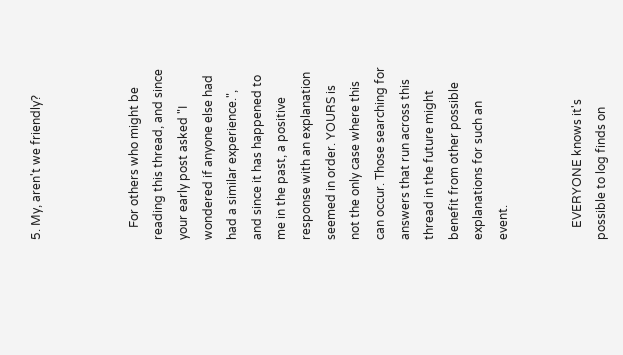5. My, aren't we friendly?



    For others who might be reading this thread, and since your early post asked "I wondered if anyone else had had a similar experience.", and since it has happened to me in the past, a positive response with an explanation seemed in order. YOURS is not the only case where this can occur. Those searching for answers that run across this thread in the future might benefit from other possible explanations for such an event.


    EVERYONE knows it's possible to log finds on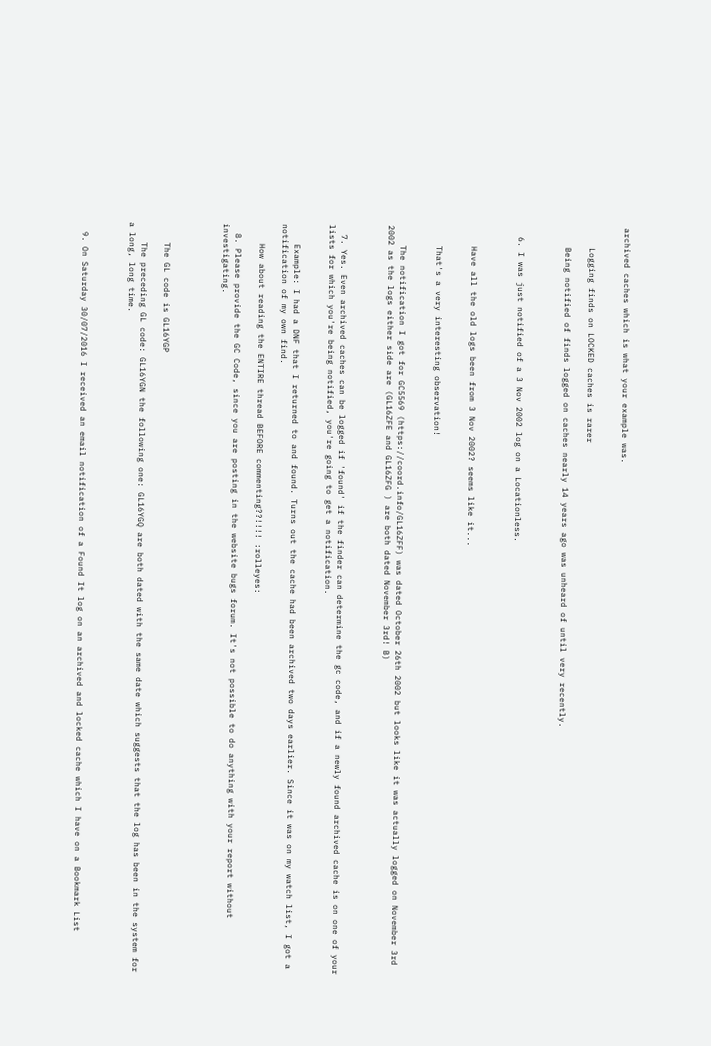archived caches which is what your example was.


    Logging finds on LOCKED caches is rarer

    Being notified of finds logged on caches nearly 14 years ago was unheard of until very recently.



  6. I was just notified of a 3 Nov 2002 log on a Locationless.



    Have all the old logs been from 3 Nov 2002? seems like it...


    That's a very interesting observation!


    The notification I got for GC5569 (https://coord.info/GL16ZFF) was dated October 26th 2002 but looks like it was actually logged on November 3rd 2002 as the logs either side are (GL16ZFE and GL16ZFG ) are both dated November 3rd! B)



  7. Yes. Even archived caches can be logged if 'found' if the finder can determine the gc code, and if a newly found archived cache is on one of your lists for which you're being notified, you're going to get a notification.


    Example: I had a DNF that I returned to and found. Turns out the cache had been archived two days earlier. Since it was on my watch list, I got a notification of my own find.

    How about reading the ENTIRE thread BEFORE commenting??!!!! :rolleyes:

  8. Please provide the GC Code, since you are posting in the website bugs forum. It's not possible to do anything with your report without investigating.




    The GL code is GL16YGP

    The preceding GL code: GL16YGN the following one: GL16YGQ are both dated with the same date which suggests that the log has been in the system for a long, long time.



  9. On Saturday 30/07/2016 I received an email notification of a Found It log on an archived and locked cache which I have on a Bookmark List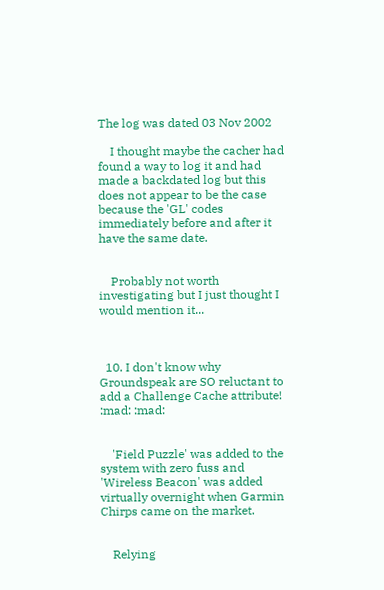The log was dated 03 Nov 2002

    I thought maybe the cacher had found a way to log it and had made a backdated log but this does not appear to be the case because the 'GL' codes immediately before and after it have the same date.


    Probably not worth investigating but I just thought I would mention it...



  10. I don't know why Groundspeak are SO reluctant to add a Challenge Cache attribute! :mad: :mad:


    'Field Puzzle' was added to the system with zero fuss and 'Wireless Beacon' was added virtually overnight when Garmin Chirps came on the market.


    Relying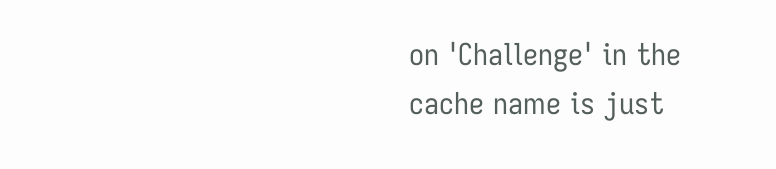on 'Challenge' in the cache name is just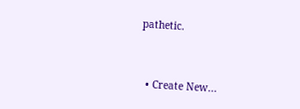pathetic.



  • Create New...